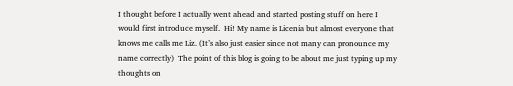I thought before I actually went ahead and started posting stuff on here I would first introduce myself.  Hi! My name is Licenia but almost everyone that knows me calls me Liz. (It’s also just easier since not many can pronounce my name correctly)  The point of this blog is going to be about me just typing up my thoughts on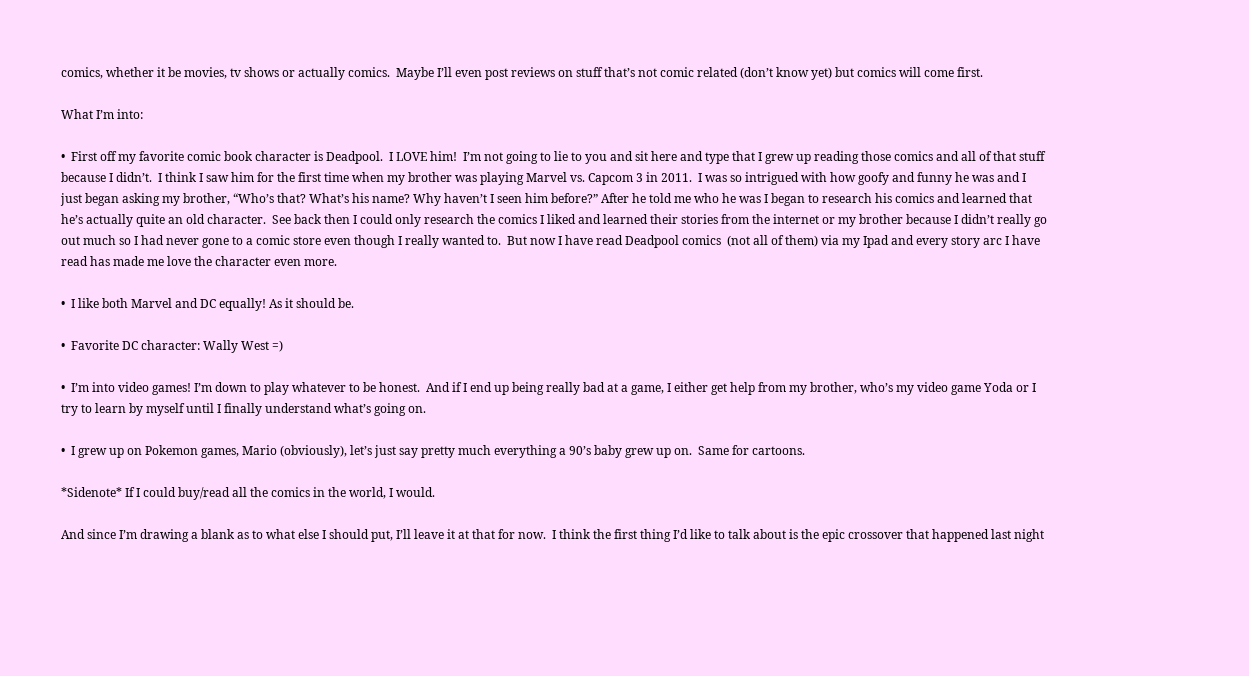comics, whether it be movies, tv shows or actually comics.  Maybe I’ll even post reviews on stuff that’s not comic related (don’t know yet) but comics will come first.

What I’m into:

•  First off my favorite comic book character is Deadpool.  I LOVE him!  I’m not going to lie to you and sit here and type that I grew up reading those comics and all of that stuff because I didn’t.  I think I saw him for the first time when my brother was playing Marvel vs. Capcom 3 in 2011.  I was so intrigued with how goofy and funny he was and I just began asking my brother, “Who’s that? What’s his name? Why haven’t I seen him before?” After he told me who he was I began to research his comics and learned that he’s actually quite an old character.  See back then I could only research the comics I liked and learned their stories from the internet or my brother because I didn’t really go out much so I had never gone to a comic store even though I really wanted to.  But now I have read Deadpool comics  (not all of them) via my Ipad and every story arc I have read has made me love the character even more.

•  I like both Marvel and DC equally! As it should be.

•  Favorite DC character: Wally West =)

•  I’m into video games! I’m down to play whatever to be honest.  And if I end up being really bad at a game, I either get help from my brother, who’s my video game Yoda or I try to learn by myself until I finally understand what’s going on.

•  I grew up on Pokemon games, Mario (obviously), let’s just say pretty much everything a 90’s baby grew up on.  Same for cartoons.

*Sidenote* If I could buy/read all the comics in the world, I would.

And since I’m drawing a blank as to what else I should put, I’ll leave it at that for now.  I think the first thing I’d like to talk about is the epic crossover that happened last night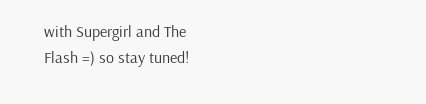with Supergirl and The Flash =) so stay tuned!